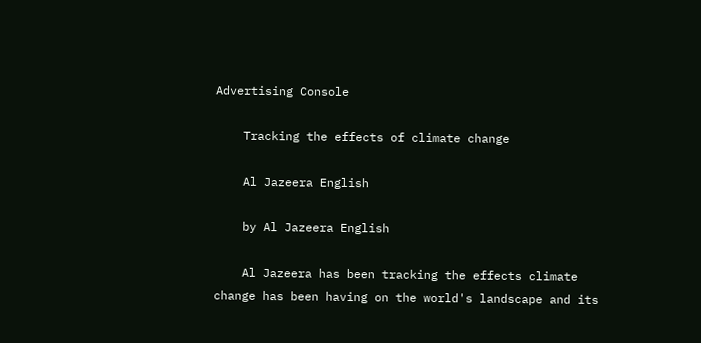Advertising Console

    Tracking the effects of climate change

    Al Jazeera English

    by Al Jazeera English

    Al Jazeera has been tracking the effects climate change has been having on the world's landscape and its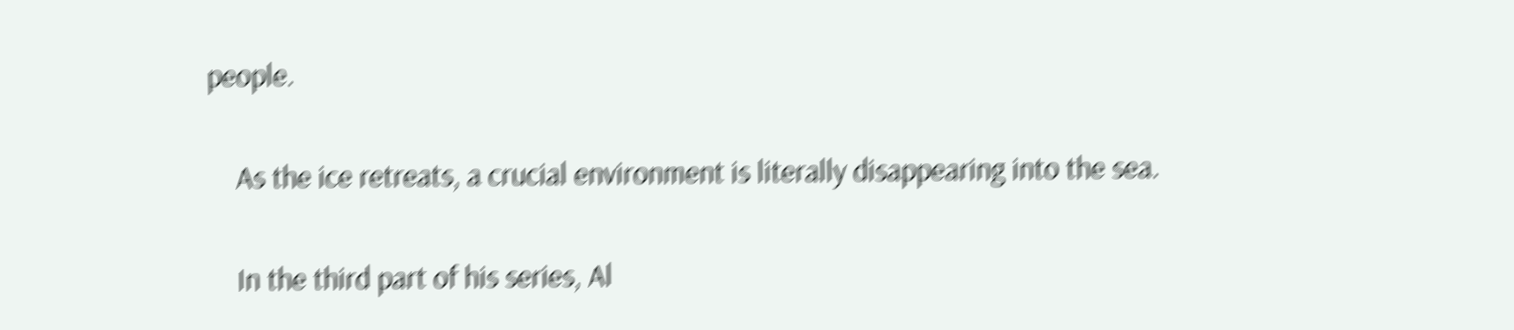people.

    As the ice retreats, a crucial environment is literally disappearing into the sea.

    In the third part of his series, Al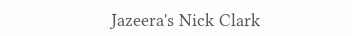Jazeera's Nick Clark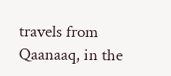travels from Qaanaaq, in the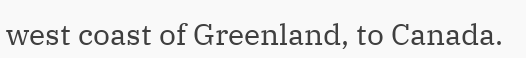west coast of Greenland, to Canada.